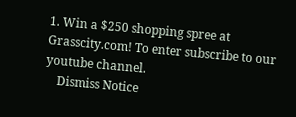1. Win a $250 shopping spree at Grasscity.com! To enter subscribe to our youtube channel.
    Dismiss Notice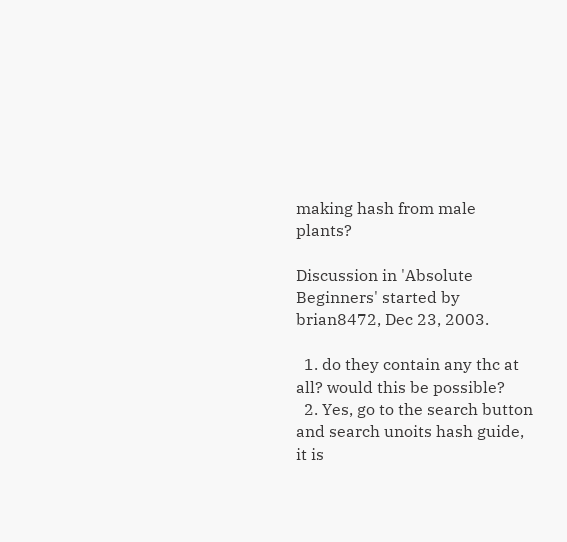making hash from male plants?

Discussion in 'Absolute Beginners' started by brian8472, Dec 23, 2003.

  1. do they contain any thc at all? would this be possible?
  2. Yes, go to the search button and search unoits hash guide, it is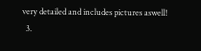very detailed and includes pictures aswell!
  3.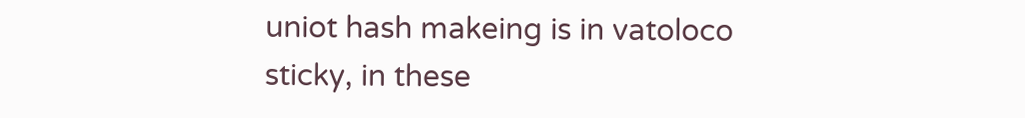uniot hash makeing is in vatoloco sticky, in these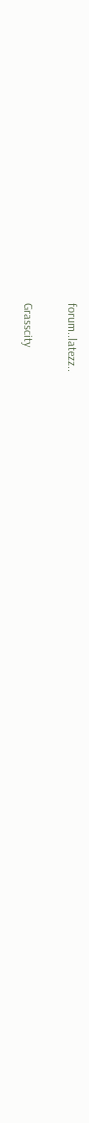forum..latezz..

Grasscity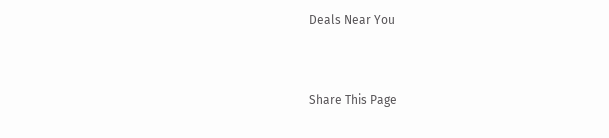Deals Near You


Share This Page